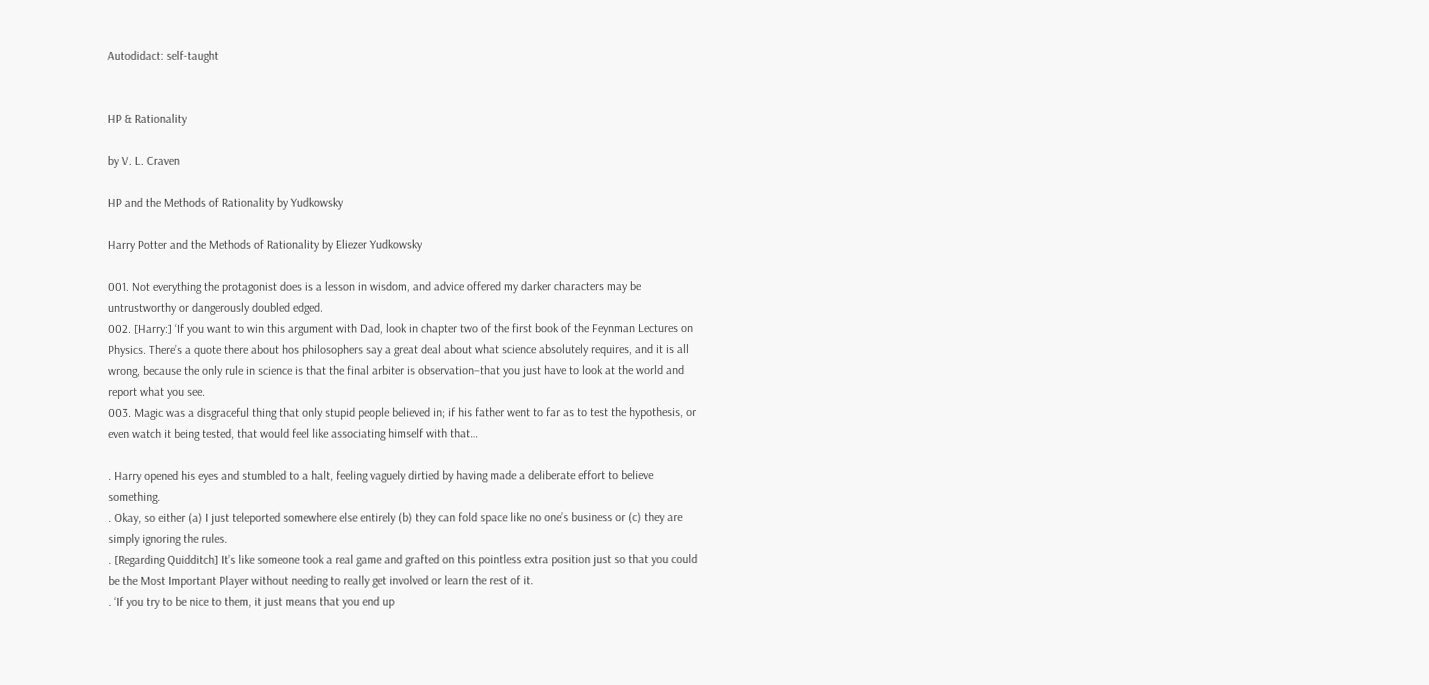Autodidact: self-taught


HP & Rationality

by V. L. Craven

HP and the Methods of Rationality by Yudkowsky

Harry Potter and the Methods of Rationality by Eliezer Yudkowsky

001. Not everything the protagonist does is a lesson in wisdom, and advice offered my darker characters may be untrustworthy or dangerously doubled edged.
002. [Harry:] ‘If you want to win this argument with Dad, look in chapter two of the first book of the Feynman Lectures on Physics. There’s a quote there about hos philosophers say a great deal about what science absolutely requires, and it is all wrong, because the only rule in science is that the final arbiter is observation–that you just have to look at the world and report what you see.
003. Magic was a disgraceful thing that only stupid people believed in; if his father went to far as to test the hypothesis, or even watch it being tested, that would feel like associating himself with that…

. Harry opened his eyes and stumbled to a halt, feeling vaguely dirtied by having made a deliberate effort to believe something.
. Okay, so either (a) I just teleported somewhere else entirely (b) they can fold space like no one’s business or (c) they are simply ignoring the rules.
. [Regarding Quidditch] It’s like someone took a real game and grafted on this pointless extra position just so that you could be the Most Important Player without needing to really get involved or learn the rest of it.
. ‘If you try to be nice to them, it just means that you end up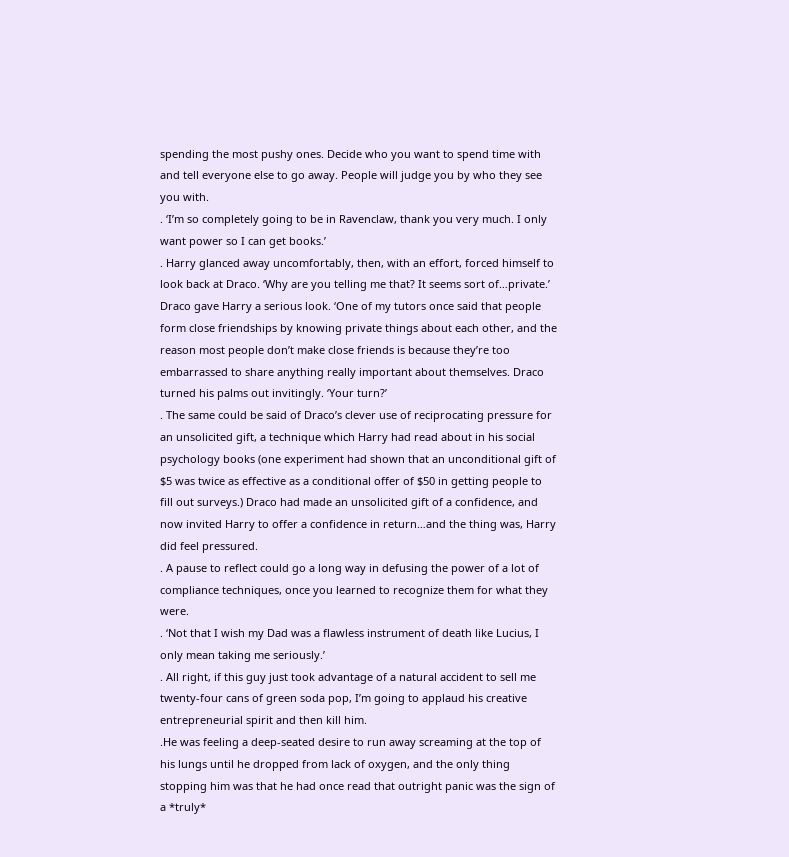spending the most pushy ones. Decide who you want to spend time with and tell everyone else to go away. People will judge you by who they see you with.
. ‘I’m so completely going to be in Ravenclaw, thank you very much. I only want power so I can get books.’
. Harry glanced away uncomfortably, then, with an effort, forced himself to look back at Draco. ‘Why are you telling me that? It seems sort of…private.’
Draco gave Harry a serious look. ‘One of my tutors once said that people form close friendships by knowing private things about each other, and the reason most people don’t make close friends is because they’re too embarrassed to share anything really important about themselves. Draco turned his palms out invitingly. ‘Your turn?’
. The same could be said of Draco’s clever use of reciprocating pressure for an unsolicited gift, a technique which Harry had read about in his social psychology books (one experiment had shown that an unconditional gift of $5 was twice as effective as a conditional offer of $50 in getting people to fill out surveys.) Draco had made an unsolicited gift of a confidence, and now invited Harry to offer a confidence in return…and the thing was, Harry did feel pressured.
. A pause to reflect could go a long way in defusing the power of a lot of compliance techniques, once you learned to recognize them for what they were.
. ‘Not that I wish my Dad was a flawless instrument of death like Lucius, I only mean taking me seriously.’
. All right, if this guy just took advantage of a natural accident to sell me twenty-four cans of green soda pop, I’m going to applaud his creative entrepreneurial spirit and then kill him.
.He was feeling a deep-seated desire to run away screaming at the top of his lungs until he dropped from lack of oxygen, and the only thing stopping him was that he had once read that outright panic was the sign of a *truly*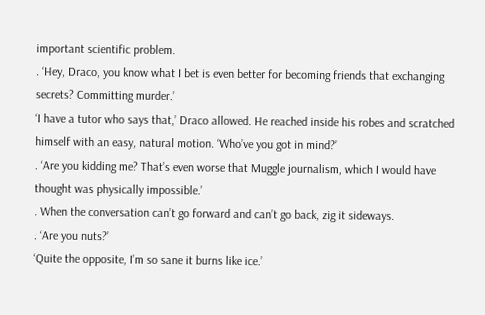important scientific problem.
. ‘Hey, Draco, you know what I bet is even better for becoming friends that exchanging secrets? Committing murder.’
‘I have a tutor who says that,’ Draco allowed. He reached inside his robes and scratched himself with an easy, natural motion. ‘Who’ve you got in mind?’
. ‘Are you kidding me? That’s even worse that Muggle journalism, which I would have thought was physically impossible.’
. When the conversation can’t go forward and can’t go back, zig it sideways.
. ‘Are you nuts?’
‘Quite the opposite, I’m so sane it burns like ice.’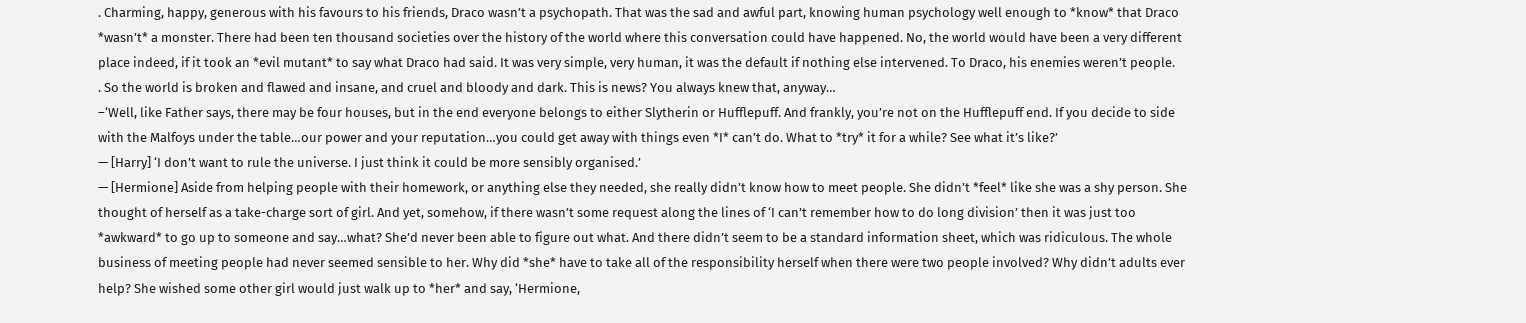. Charming, happy, generous with his favours to his friends, Draco wasn’t a psychopath. That was the sad and awful part, knowing human psychology well enough to *know* that Draco *wasn’t* a monster. There had been ten thousand societies over the history of the world where this conversation could have happened. No, the world would have been a very different place indeed, if it took an *evil mutant* to say what Draco had said. It was very simple, very human, it was the default if nothing else intervened. To Draco, his enemies weren’t people.
. So the world is broken and flawed and insane, and cruel and bloody and dark. This is news? You always knew that, anyway…
–‘Well, like Father says, there may be four houses, but in the end everyone belongs to either Slytherin or Hufflepuff. And frankly, you’re not on the Hufflepuff end. If you decide to side with the Malfoys under the table…our power and your reputation…you could get away with things even *I* can’t do. What to *try* it for a while? See what it’s like?’
— [Harry] ‘I don’t want to rule the universe. I just think it could be more sensibly organised.’
— [Hermione] Aside from helping people with their homework, or anything else they needed, she really didn’t know how to meet people. She didn’t *feel* like she was a shy person. She thought of herself as a take-charge sort of girl. And yet, somehow, if there wasn’t some request along the lines of ‘I can’t remember how to do long division’ then it was just too *awkward* to go up to someone and say…what? She’d never been able to figure out what. And there didn’t seem to be a standard information sheet, which was ridiculous. The whole business of meeting people had never seemed sensible to her. Why did *she* have to take all of the responsibility herself when there were two people involved? Why didn’t adults ever help? She wished some other girl would just walk up to *her* and say, ‘Hermione,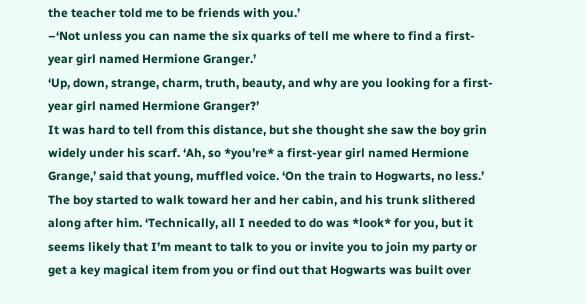the teacher told me to be friends with you.’
–‘Not unless you can name the six quarks of tell me where to find a first-year girl named Hermione Granger.’
‘Up, down, strange, charm, truth, beauty, and why are you looking for a first-year girl named Hermione Granger?’
It was hard to tell from this distance, but she thought she saw the boy grin widely under his scarf. ‘Ah, so *you’re* a first-year girl named Hermione Grange,’ said that young, muffled voice. ‘On the train to Hogwarts, no less.’ The boy started to walk toward her and her cabin, and his trunk slithered along after him. ‘Technically, all I needed to do was *look* for you, but it seems likely that I’m meant to talk to you or invite you to join my party or get a key magical item from you or find out that Hogwarts was built over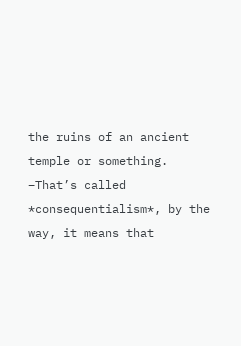the ruins of an ancient temple or something.
–That’s called *consequentialism*, by the way, it means that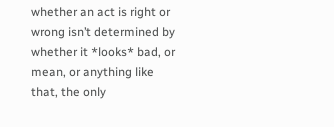whether an act is right or wrong isn’t determined by whether it *looks* bad, or mean, or anything like that, the only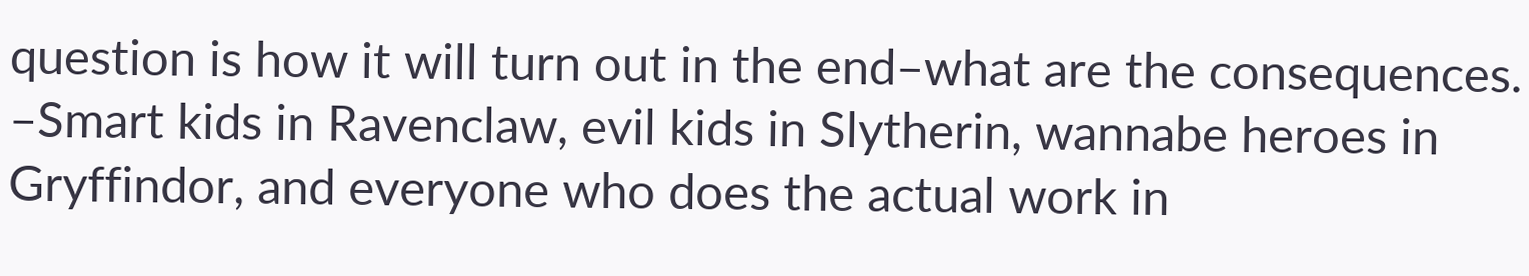question is how it will turn out in the end–what are the consequences.
–Smart kids in Ravenclaw, evil kids in Slytherin, wannabe heroes in Gryffindor, and everyone who does the actual work in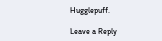Hugglepuff.

Leave a Reply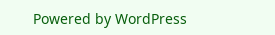Powered by WordPress